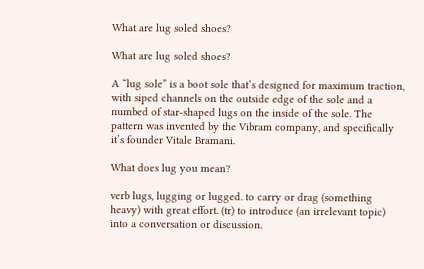What are lug soled shoes?

What are lug soled shoes?

A “lug sole” is a boot sole that’s designed for maximum traction, with siped channels on the outside edge of the sole and a numbed of star-shaped lugs on the inside of the sole. The pattern was invented by the Vibram company, and specifically it’s founder Vitale Bramani.

What does lug you mean?

verb lugs, lugging or lugged. to carry or drag (something heavy) with great effort. (tr) to introduce (an irrelevant topic) into a conversation or discussion.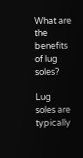What are the benefits of lug soles?

Lug soles are typically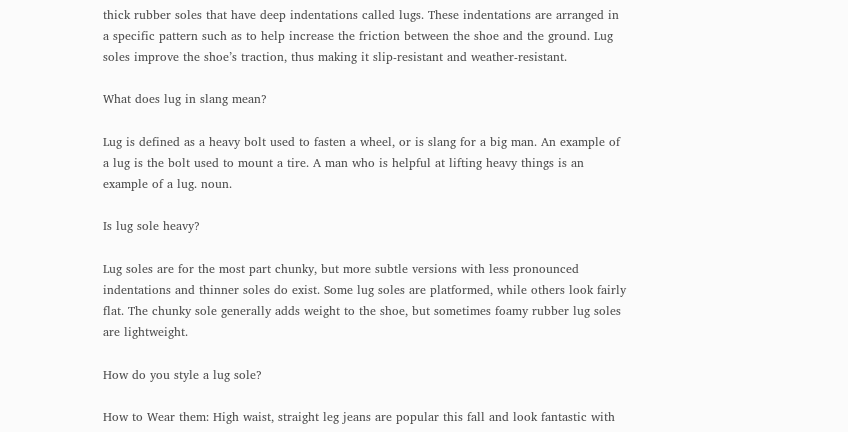thick rubber soles that have deep indentations called lugs. These indentations are arranged in a specific pattern such as to help increase the friction between the shoe and the ground. Lug soles improve the shoe’s traction, thus making it slip-resistant and weather-resistant.

What does lug in slang mean?

Lug is defined as a heavy bolt used to fasten a wheel, or is slang for a big man. An example of a lug is the bolt used to mount a tire. A man who is helpful at lifting heavy things is an example of a lug. noun.

Is lug sole heavy?

Lug soles are for the most part chunky, but more subtle versions with less pronounced indentations and thinner soles do exist. Some lug soles are platformed, while others look fairly flat. The chunky sole generally adds weight to the shoe, but sometimes foamy rubber lug soles are lightweight.

How do you style a lug sole?

How to Wear them: High waist, straight leg jeans are popular this fall and look fantastic with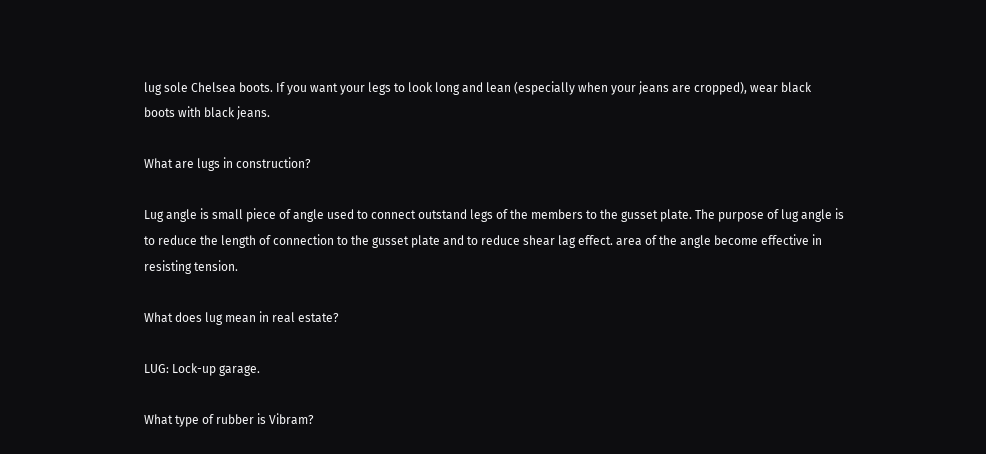lug sole Chelsea boots. If you want your legs to look long and lean (especially when your jeans are cropped), wear black boots with black jeans.

What are lugs in construction?

Lug angle is small piece of angle used to connect outstand legs of the members to the gusset plate. The purpose of lug angle is to reduce the length of connection to the gusset plate and to reduce shear lag effect. area of the angle become effective in resisting tension.

What does lug mean in real estate?

LUG: Lock-up garage.

What type of rubber is Vibram?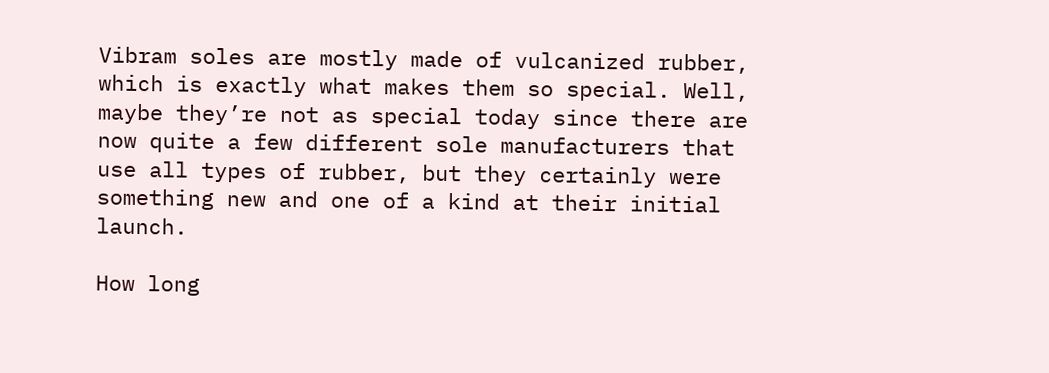Vibram soles are mostly made of vulcanized rubber, which is exactly what makes them so special. Well, maybe they’re not as special today since there are now quite a few different sole manufacturers that use all types of rubber, but they certainly were something new and one of a kind at their initial launch.

How long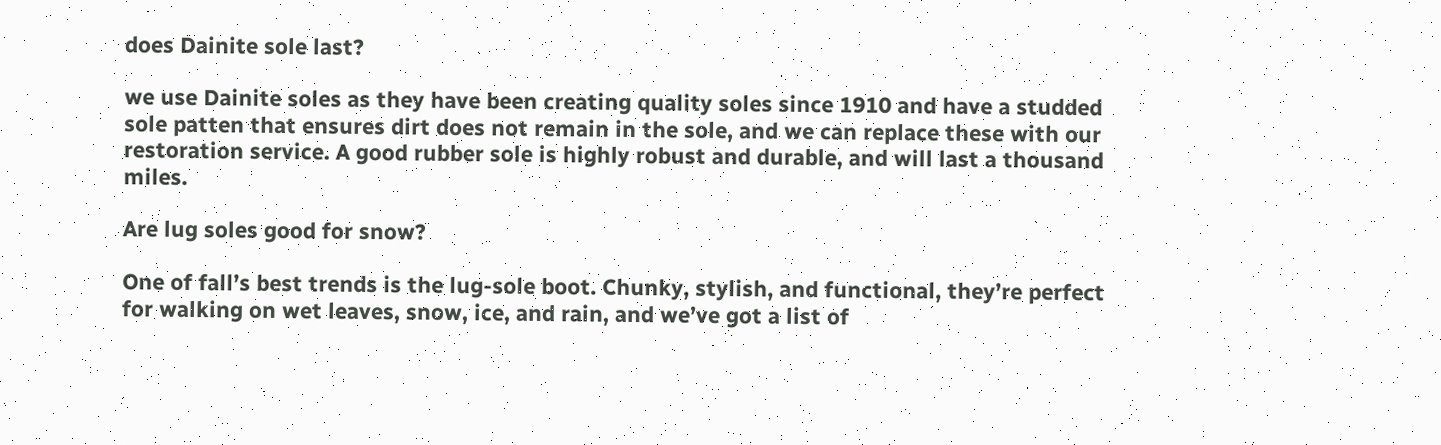does Dainite sole last?

we use Dainite soles as they have been creating quality soles since 1910 and have a studded sole patten that ensures dirt does not remain in the sole, and we can replace these with our restoration service. A good rubber sole is highly robust and durable, and will last a thousand miles.

Are lug soles good for snow?

One of fall’s best trends is the lug-sole boot. Chunky, stylish, and functional, they’re perfect for walking on wet leaves, snow, ice, and rain, and we’ve got a list of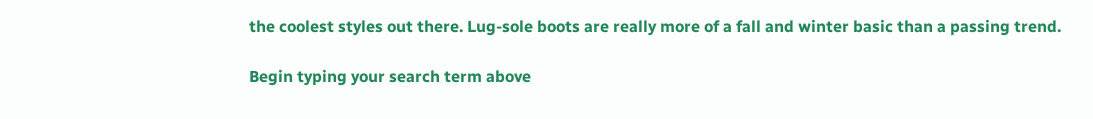the coolest styles out there. Lug-sole boots are really more of a fall and winter basic than a passing trend.

Begin typing your search term above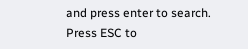and press enter to search. Press ESC to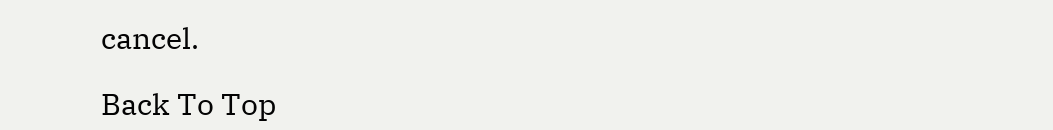cancel.

Back To Top